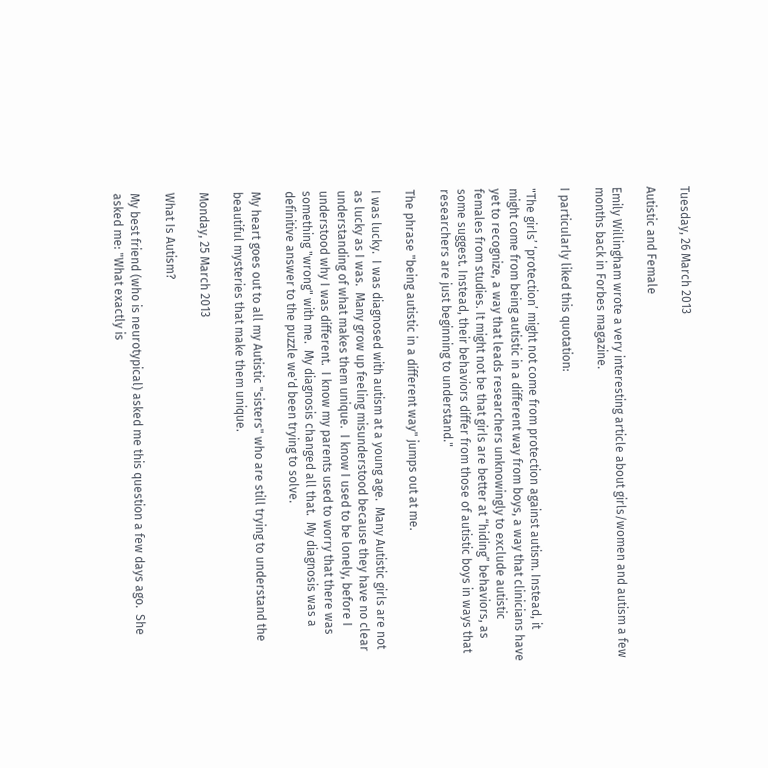Tuesday, 26 March 2013

Autistic and Female

Emily Willingham wrote a very interesting article about girls/women and autism a few months back in Forbes magazine.

I particularly liked this quotation:

"The girls’ ‘protection’ might not come from protection against autism. Instead, it might come from being autistic in a different way from boys, a way that clinicians have yet to recognize, a way that leads researchers unknowingly to exclude autistic females from studies. It might not be that girls are better at “hiding” behaviors, as some suggest. Instead, their behaviors differ from those of autistic boys in ways that researchers are just beginning to understand."

The phrase "being autistic in a different way" jumps out at me.

I was lucky.  I was diagnosed with autism at a young age.  Many Autistic girls are not as lucky as I was.  Many grow up feeling misunderstood because they have no clear understanding of what makes them unique.  I know I used to be lonely, before I understood why I was different.  I know my parents used to worry that there was something "wrong" with me.  My diagnosis changed all that.  My diagnosis was a definitive answer to the puzzle we'd been trying to solve.

My heart goes out to all my Autistic "sisters" who are still trying to understand the beautiful mysteries that make them unique.

Monday, 25 March 2013

What Is Autism?

My best friend (who is neurotypical) asked me this question a few days ago.  She asked me: "What exactly is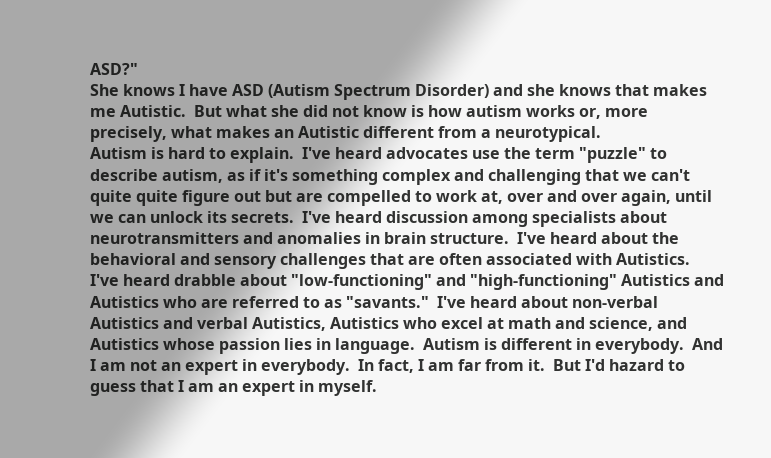ASD?"
She knows I have ASD (Autism Spectrum Disorder) and she knows that makes me Autistic.  But what she did not know is how autism works or, more precisely, what makes an Autistic different from a neurotypical.
Autism is hard to explain.  I've heard advocates use the term "puzzle" to describe autism, as if it's something complex and challenging that we can't quite quite figure out but are compelled to work at, over and over again, until we can unlock its secrets.  I've heard discussion among specialists about neurotransmitters and anomalies in brain structure.  I've heard about the behavioral and sensory challenges that are often associated with Autistics.  I've heard drabble about "low-functioning" and "high-functioning" Autistics and Autistics who are referred to as "savants."  I've heard about non-verbal Autistics and verbal Autistics, Autistics who excel at math and science, and Autistics whose passion lies in language.  Autism is different in everybody.  And I am not an expert in everybody.  In fact, I am far from it.  But I'd hazard to guess that I am an expert in myself.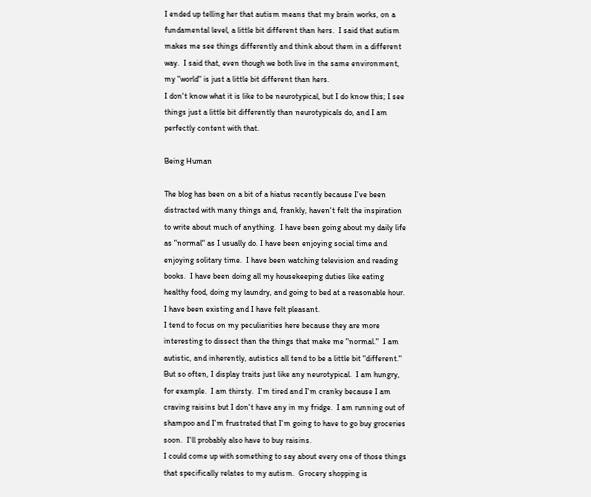I ended up telling her that autism means that my brain works, on a fundamental level, a little bit different than hers.  I said that autism makes me see things differently and think about them in a different way.  I said that, even though we both live in the same environment, my "world" is just a little bit different than hers.
I don't know what it is like to be neurotypical, but I do know this; I see things just a little bit differently than neurotypicals do, and I am perfectly content with that.

Being Human

The blog has been on a bit of a hiatus recently because I've been distracted with many things and, frankly, haven't felt the inspiration to write about much of anything.  I have been going about my daily life as "normal" as I usually do. I have been enjoying social time and enjoying solitary time.  I have been watching television and reading books.  I have been doing all my housekeeping duties like eating healthy food, doing my laundry, and going to bed at a reasonable hour.  I have been existing and I have felt pleasant.
I tend to focus on my peculiarities here because they are more interesting to dissect than the things that make me "normal."  I am autistic, and inherently, autistics all tend to be a little bit "different."
But so often, I display traits just like any neurotypical.  I am hungry, for example.  I am thirsty.  I'm tired and I'm cranky because I am craving raisins but I don't have any in my fridge.  I am running out of shampoo and I'm frustrated that I'm going to have to go buy groceries soon.  I'll probably also have to buy raisins.
I could come up with something to say about every one of those things that specifically relates to my autism.  Grocery shopping is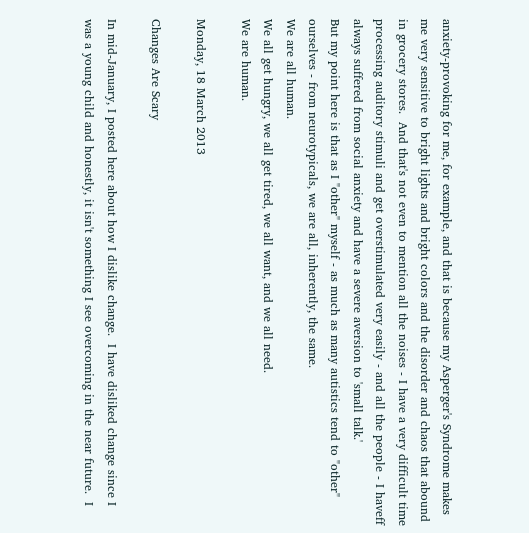anxiety-provoking for me, for example, and that is because my Asperger's Syndrome makes me very sensitive to bright lights and bright colors and the disorder and chaos that abound in grocery stores.  And that's not even to mention all the noises - I have a very difficult time processing auditory stimuli and get overstimulated very easily - and all the people - I haveff always suffered from social anxiety and have a severe aversion to 'small talk.'
But my point here is that as I "other" myself - as much as many autistics tend to "other" ourselves - from neurotypicals, we are all, inherently, the same.
We are all human.
We all get hungry, we all get tired, we all want, and we all need.
We are human.

Monday, 18 March 2013

Changes Are Scary

In mid-January, I posted here about how I dislike change.  I have disliked change since I was a young child and honestly, it isn't something I see overcoming in the near future.  I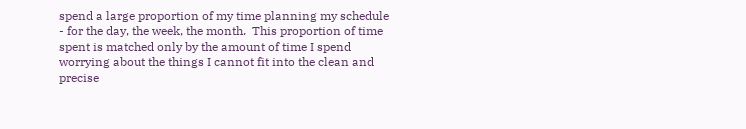spend a large proportion of my time planning my schedule - for the day, the week, the month.  This proportion of time spent is matched only by the amount of time I spend worrying about the things I cannot fit into the clean and precise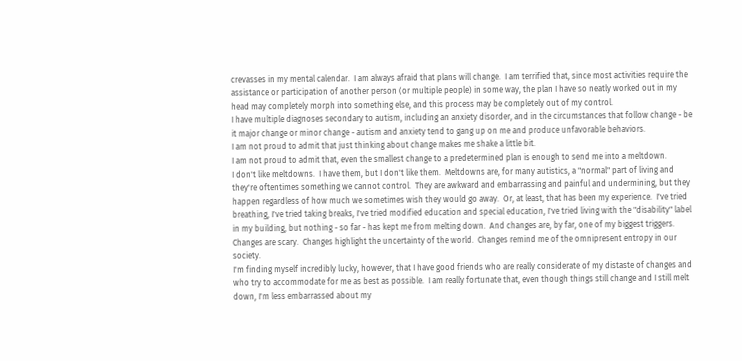crevasses in my mental calendar.  I am always afraid that plans will change.  I am terrified that, since most activities require the assistance or participation of another person (or multiple people) in some way, the plan I have so neatly worked out in my head may completely morph into something else, and this process may be completely out of my control.
I have multiple diagnoses secondary to autism, including an anxiety disorder, and in the circumstances that follow change - be it major change or minor change - autism and anxiety tend to gang up on me and produce unfavorable behaviors.
I am not proud to admit that just thinking about change makes me shake a little bit.
I am not proud to admit that, even the smallest change to a predetermined plan is enough to send me into a meltdown.
I don't like meltdowns.  I have them, but I don't like them.  Meltdowns are, for many autistics, a "normal" part of living and they're oftentimes something we cannot control.  They are awkward and embarrassing and painful and undermining, but they happen regardless of how much we sometimes wish they would go away.  Or, at least, that has been my experience.  I've tried breathing, I've tried taking breaks, I've tried modified education and special education, I've tried living with the "disability" label in my building, but nothing - so far - has kept me from melting down.  And changes are, by far, one of my biggest triggers.
Changes are scary.  Changes highlight the uncertainty of the world.  Changes remind me of the omnipresent entropy in our society.
I'm finding myself incredibly lucky, however, that I have good friends who are really considerate of my distaste of changes and who try to accommodate for me as best as possible.  I am really fortunate that, even though things still change and I still melt down, I'm less embarrassed about my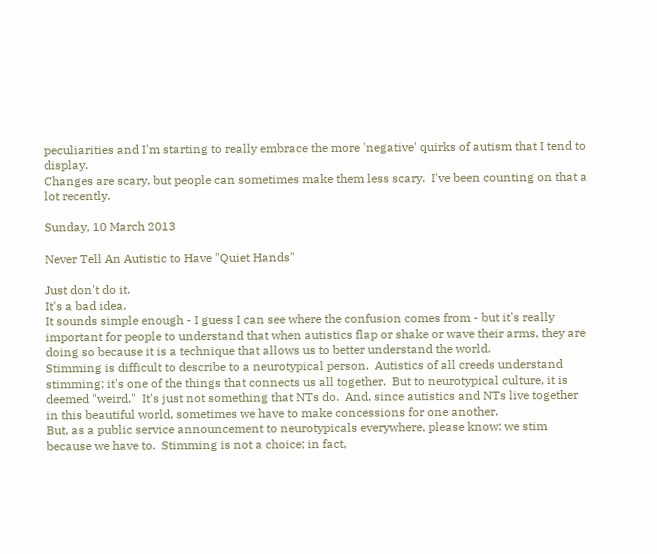peculiarities and I'm starting to really embrace the more 'negative' quirks of autism that I tend to display.
Changes are scary, but people can sometimes make them less scary.  I've been counting on that a lot recently.

Sunday, 10 March 2013

Never Tell An Autistic to Have "Quiet Hands"

Just don't do it.
It's a bad idea.
It sounds simple enough - I guess I can see where the confusion comes from - but it's really important for people to understand that when autistics flap or shake or wave their arms, they are doing so because it is a technique that allows us to better understand the world.
Stimming is difficult to describe to a neurotypical person.  Autistics of all creeds understand stimming; it's one of the things that connects us all together.  But to neurotypical culture, it is deemed "weird."  It's just not something that NTs do.  And, since autistics and NTs live together in this beautiful world, sometimes we have to make concessions for one another.
But, as a public service announcement to neurotypicals everywhere, please know: we stim because we have to.  Stimming is not a choice; in fact,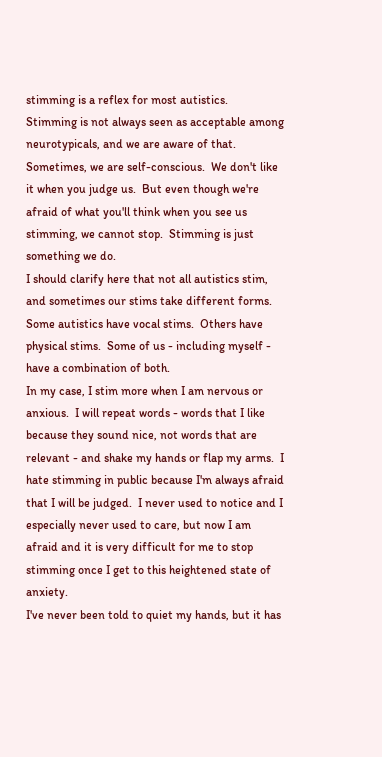stimming is a reflex for most autistics.  Stimming is not always seen as acceptable among neurotypicals, and we are aware of that.  Sometimes, we are self-conscious.  We don't like it when you judge us.  But even though we're afraid of what you'll think when you see us stimming, we cannot stop.  Stimming is just something we do.
I should clarify here that not all autistics stim, and sometimes our stims take different forms.  Some autistics have vocal stims.  Others have physical stims.  Some of us - including myself - have a combination of both.
In my case, I stim more when I am nervous or anxious.  I will repeat words - words that I like because they sound nice, not words that are relevant - and shake my hands or flap my arms.  I hate stimming in public because I'm always afraid that I will be judged.  I never used to notice and I especially never used to care, but now I am afraid and it is very difficult for me to stop stimming once I get to this heightened state of anxiety.
I've never been told to quiet my hands, but it has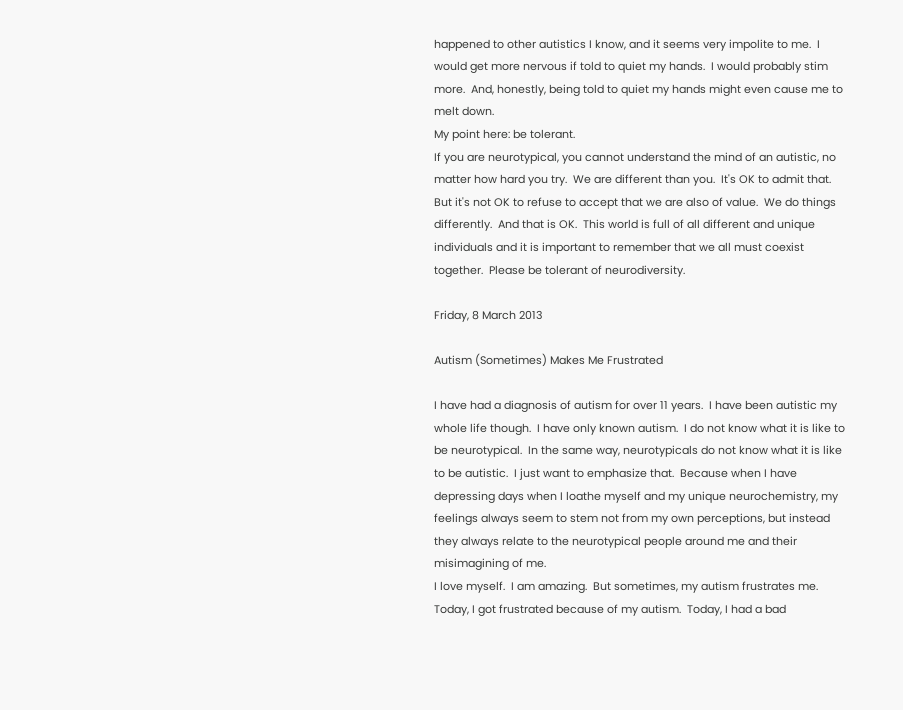happened to other autistics I know, and it seems very impolite to me.  I would get more nervous if told to quiet my hands.  I would probably stim more.  And, honestly, being told to quiet my hands might even cause me to melt down.
My point here: be tolerant.
If you are neurotypical, you cannot understand the mind of an autistic, no matter how hard you try.  We are different than you.  It's OK to admit that.  But it's not OK to refuse to accept that we are also of value.  We do things differently.  And that is OK.  This world is full of all different and unique  individuals and it is important to remember that we all must coexist together.  Please be tolerant of neurodiversity.

Friday, 8 March 2013

Autism (Sometimes) Makes Me Frustrated

I have had a diagnosis of autism for over 11 years.  I have been autistic my whole life though.  I have only known autism.  I do not know what it is like to be neurotypical.  In the same way, neurotypicals do not know what it is like to be autistic.  I just want to emphasize that.  Because when I have depressing days when I loathe myself and my unique neurochemistry, my feelings always seem to stem not from my own perceptions, but instead they always relate to the neurotypical people around me and their misimagining of me.
I love myself.  I am amazing.  But sometimes, my autism frustrates me.  Today, I got frustrated because of my autism.  Today, I had a bad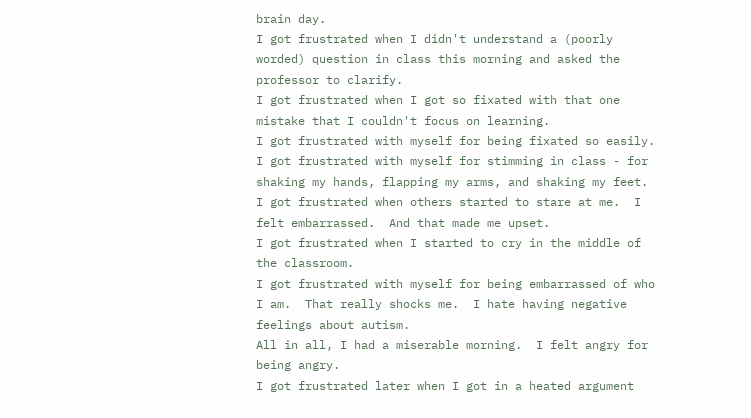brain day.
I got frustrated when I didn't understand a (poorly worded) question in class this morning and asked the professor to clarify.
I got frustrated when I got so fixated with that one mistake that I couldn't focus on learning.
I got frustrated with myself for being fixated so easily.
I got frustrated with myself for stimming in class - for shaking my hands, flapping my arms, and shaking my feet.
I got frustrated when others started to stare at me.  I felt embarrassed.  And that made me upset.
I got frustrated when I started to cry in the middle of the classroom.
I got frustrated with myself for being embarrassed of who I am.  That really shocks me.  I hate having negative feelings about autism.
All in all, I had a miserable morning.  I felt angry for being angry.
I got frustrated later when I got in a heated argument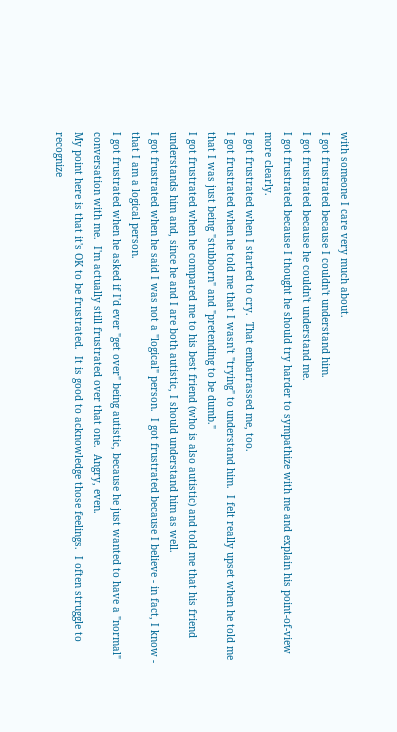with someone I care very much about.
I got frustrated because I couldn't understand him.
I got frustrated because he couldn't understand me.
I got frustrated because I thought he should try harder to sympathize with me and explain his point-of-view more clearly.
I got frustrated when I started to cry.  That embarrassed me, too.
I got frustrated when he told me that I wasn't "trying" to understand him.  I felt really upset when he told me that I was just being "stubborn" and "pretending to be dumb."
I got frustrated when he compared me to his best friend (who is also autistic) and told me that his friend understands him and, since he and I are both autistic, I should understand him as well.
I got frustrated when he said I was not a "logical" person.  I got frustrated because I believe - in fact, I know - that I am a logical person.
I got frustrated when he asked if I'd ever "get over" being autistic, because he just wanted to have a "normal" conversation with me.  I'm actually still frustrated over that one.  Angry, even.
My point here is that it's OK to be frustrated.  It is good to acknowledge those feelings.  I often struggle to recognize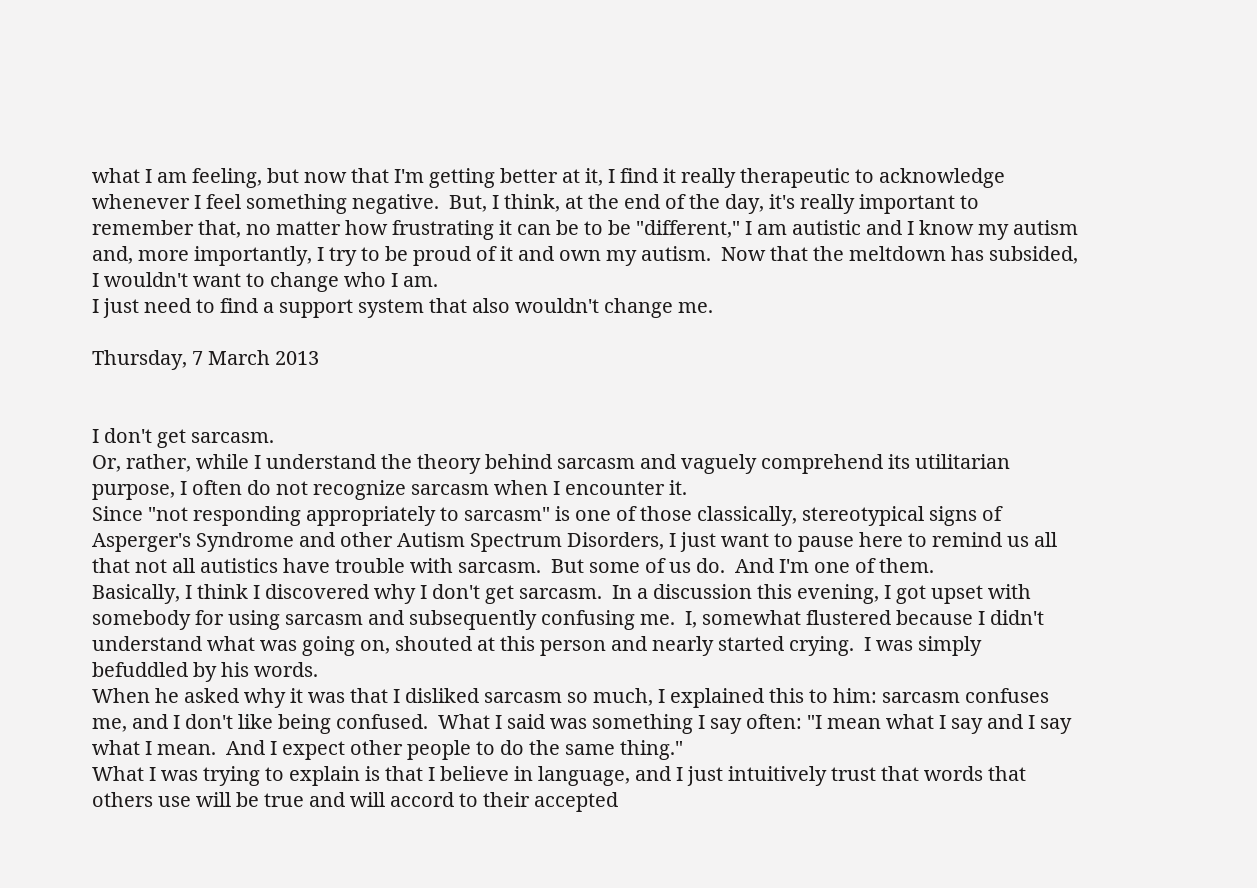what I am feeling, but now that I'm getting better at it, I find it really therapeutic to acknowledge whenever I feel something negative.  But, I think, at the end of the day, it's really important to remember that, no matter how frustrating it can be to be "different," I am autistic and I know my autism and, more importantly, I try to be proud of it and own my autism.  Now that the meltdown has subsided, I wouldn't want to change who I am.
I just need to find a support system that also wouldn't change me.

Thursday, 7 March 2013


I don't get sarcasm.
Or, rather, while I understand the theory behind sarcasm and vaguely comprehend its utilitarian purpose, I often do not recognize sarcasm when I encounter it.
Since "not responding appropriately to sarcasm" is one of those classically, stereotypical signs of Asperger's Syndrome and other Autism Spectrum Disorders, I just want to pause here to remind us all that not all autistics have trouble with sarcasm.  But some of us do.  And I'm one of them.
Basically, I think I discovered why I don't get sarcasm.  In a discussion this evening, I got upset with somebody for using sarcasm and subsequently confusing me.  I, somewhat flustered because I didn't understand what was going on, shouted at this person and nearly started crying.  I was simply befuddled by his words.
When he asked why it was that I disliked sarcasm so much, I explained this to him: sarcasm confuses me, and I don't like being confused.  What I said was something I say often: "I mean what I say and I say what I mean.  And I expect other people to do the same thing."
What I was trying to explain is that I believe in language, and I just intuitively trust that words that others use will be true and will accord to their accepted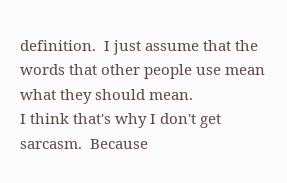definition.  I just assume that the words that other people use mean what they should mean.
I think that's why I don't get sarcasm.  Because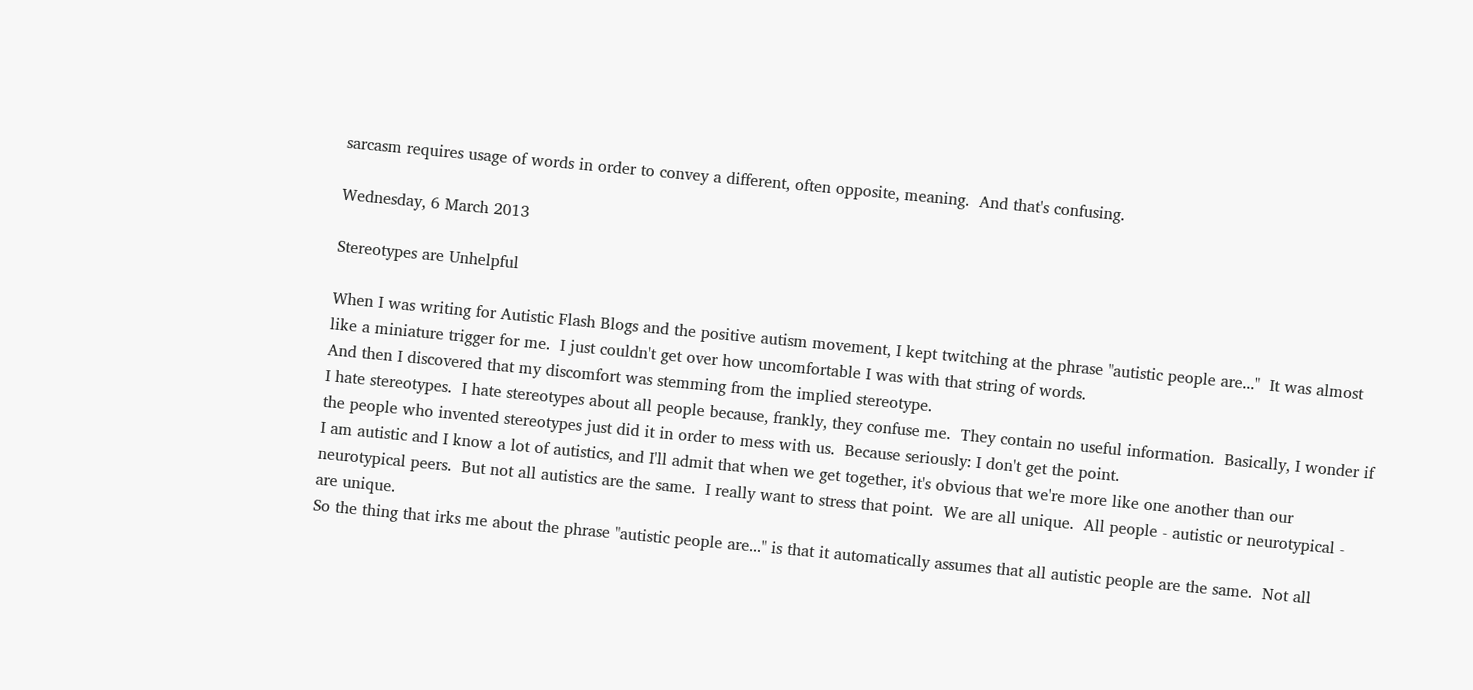sarcasm requires usage of words in order to convey a different, often opposite, meaning.  And that's confusing.

Wednesday, 6 March 2013

Stereotypes are Unhelpful

When I was writing for Autistic Flash Blogs and the positive autism movement, I kept twitching at the phrase "autistic people are..."  It was almost like a miniature trigger for me.  I just couldn't get over how uncomfortable I was with that string of words.
And then I discovered that my discomfort was stemming from the implied stereotype.
I hate stereotypes.  I hate stereotypes about all people because, frankly, they confuse me.  They contain no useful information.  Basically, I wonder if the people who invented stereotypes just did it in order to mess with us.  Because seriously: I don't get the point.
I am autistic and I know a lot of autistics, and I'll admit that when we get together, it's obvious that we're more like one another than our neurotypical peers.  But not all autistics are the same.  I really want to stress that point.  We are all unique.  All people - autistic or neurotypical - are unique.
So the thing that irks me about the phrase "autistic people are..." is that it automatically assumes that all autistic people are the same.  Not all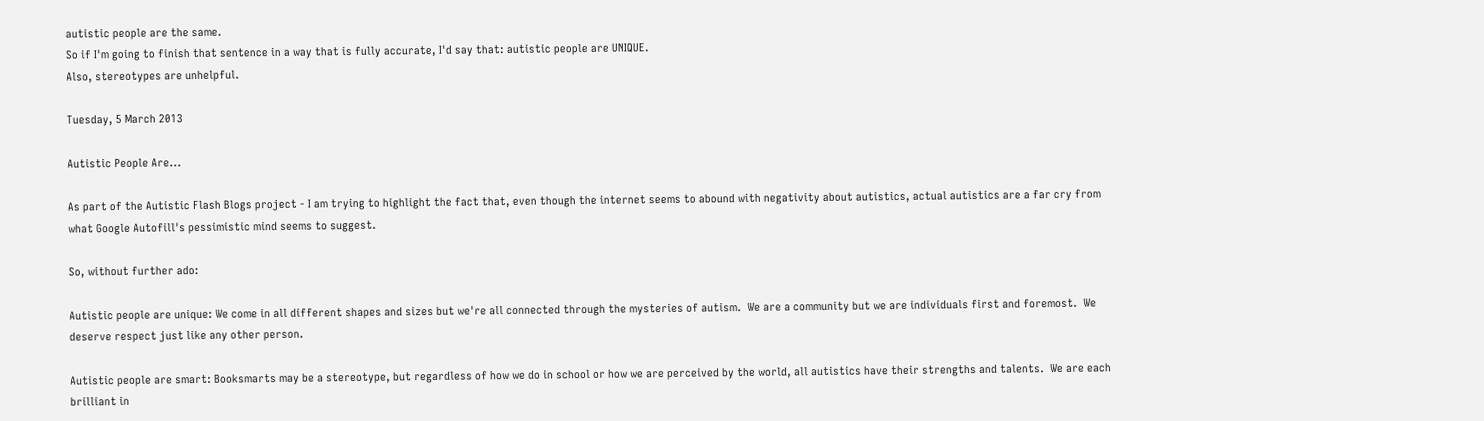autistic people are the same.
So if I'm going to finish that sentence in a way that is fully accurate, I'd say that: autistic people are UNIQUE.
Also, stereotypes are unhelpful.

Tuesday, 5 March 2013

Autistic People Are...

As part of the Autistic Flash Blogs project - I am trying to highlight the fact that, even though the internet seems to abound with negativity about autistics, actual autistics are a far cry from what Google Autofill's pessimistic mind seems to suggest.

So, without further ado:

Autistic people are unique: We come in all different shapes and sizes but we're all connected through the mysteries of autism.  We are a community but we are individuals first and foremost.  We deserve respect just like any other person.

Autistic people are smart: Booksmarts may be a stereotype, but regardless of how we do in school or how we are perceived by the world, all autistics have their strengths and talents.  We are each brilliant in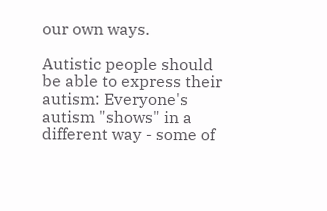our own ways.

Autistic people should be able to express their autism: Everyone's autism "shows" in a different way - some of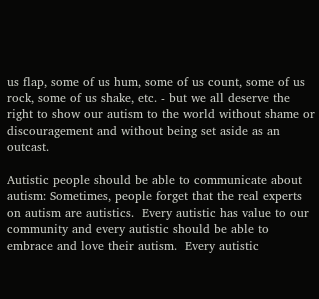us flap, some of us hum, some of us count, some of us rock, some of us shake, etc. - but we all deserve the right to show our autism to the world without shame or discouragement and without being set aside as an outcast.

Autistic people should be able to communicate about autism: Sometimes, people forget that the real experts on autism are autistics.  Every autistic has value to our community and every autistic should be able to embrace and love their autism.  Every autistic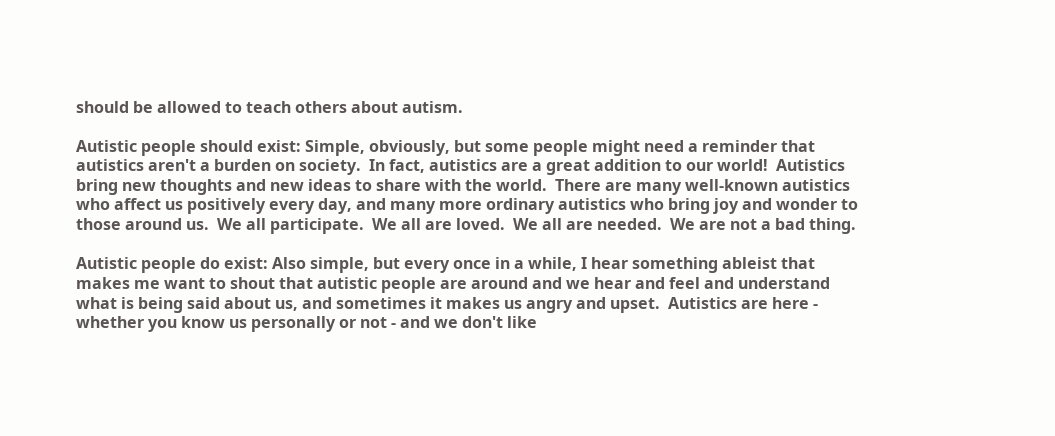should be allowed to teach others about autism.

Autistic people should exist: Simple, obviously, but some people might need a reminder that autistics aren't a burden on society.  In fact, autistics are a great addition to our world!  Autistics bring new thoughts and new ideas to share with the world.  There are many well-known autistics who affect us positively every day, and many more ordinary autistics who bring joy and wonder to those around us.  We all participate.  We all are loved.  We all are needed.  We are not a bad thing.

Autistic people do exist: Also simple, but every once in a while, I hear something ableist that makes me want to shout that autistic people are around and we hear and feel and understand what is being said about us, and sometimes it makes us angry and upset.  Autistics are here - whether you know us personally or not - and we don't like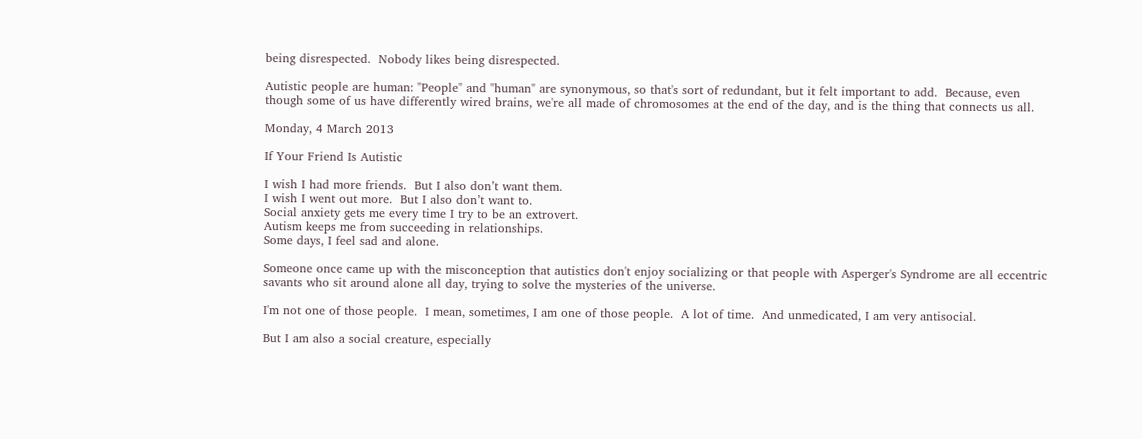being disrespected.  Nobody likes being disrespected.

Autistic people are human: "People" and "human" are synonymous, so that's sort of redundant, but it felt important to add.  Because, even though some of us have differently wired brains, we're all made of chromosomes at the end of the day, and is the thing that connects us all.

Monday, 4 March 2013

If Your Friend Is Autistic

I wish I had more friends.  But I also don’t want them.
I wish I went out more.  But I also don’t want to.
Social anxiety gets me every time I try to be an extrovert.
Autism keeps me from succeeding in relationships.
Some days, I feel sad and alone.

Someone once came up with the misconception that autistics don't enjoy socializing or that people with Asperger's Syndrome are all eccentric savants who sit around alone all day, trying to solve the mysteries of the universe.

I'm not one of those people.  I mean, sometimes, I am one of those people.  A lot of time.  And unmedicated, I am very antisocial.

But I am also a social creature, especially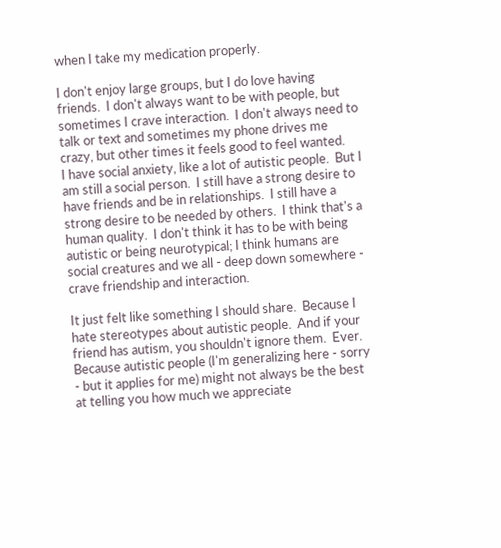when I take my medication properly.

I don't enjoy large groups, but I do love having friends.  I don't always want to be with people, but sometimes I crave interaction.  I don't always need to talk or text and sometimes my phone drives me crazy, but other times it feels good to feel wanted.
I have social anxiety, like a lot of autistic people.  But I am still a social person.  I still have a strong desire to have friends and be in relationships.  I still have a strong desire to be needed by others.  I think that's a human quality.  I don't think it has to be with being autistic or being neurotypical; I think humans are social creatures and we all - deep down somewhere - crave friendship and interaction.

It just felt like something I should share.  Because I hate stereotypes about autistic people.  And if your friend has autism, you shouldn't ignore them.  Ever.  Because autistic people (I'm generalizing here - sorry - but it applies for me) might not always be the best at telling you how much we appreciate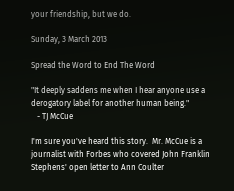your friendship, but we do.

Sunday, 3 March 2013

Spread the Word to End The Word

"It deeply saddens me when I hear anyone use a derogatory label for another human being."
   - TJ McCue

I'm sure you've heard this story.  Mr. McCue is a journalist with Forbes who covered John Franklin Stephens' open letter to Ann Coulter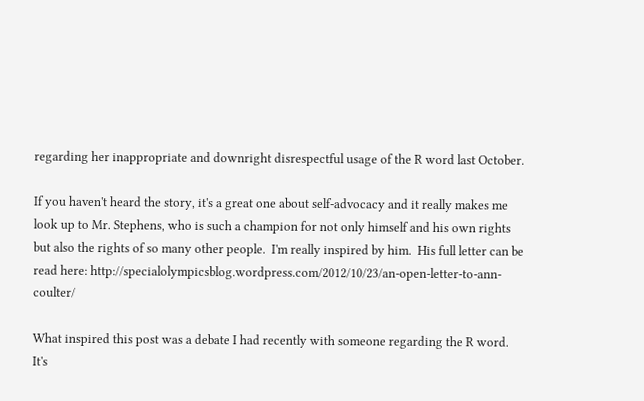regarding her inappropriate and downright disrespectful usage of the R word last October.

If you haven't heard the story, it's a great one about self-advocacy and it really makes me look up to Mr. Stephens, who is such a champion for not only himself and his own rights but also the rights of so many other people.  I'm really inspired by him.  His full letter can be read here: http://specialolympicsblog.wordpress.com/2012/10/23/an-open-letter-to-ann-coulter/

What inspired this post was a debate I had recently with someone regarding the R word.  It's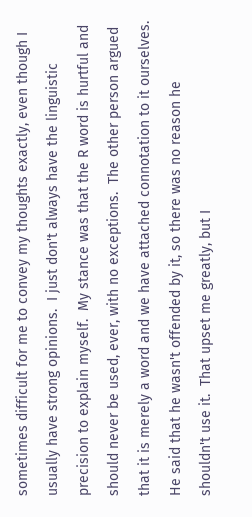sometimes difficult for me to convey my thoughts exactly, even though I usually have strong opinions.  I just don't always have the linguistic precision to explain myself.  My stance was that the R word is hurtful and should never be used, ever, with no exceptions.  The other person argued that it is merely a word and we have attached connotation to it ourselves.  He said that he wasn't offended by it, so there was no reason he shouldn't use it.  That upset me greatly, but I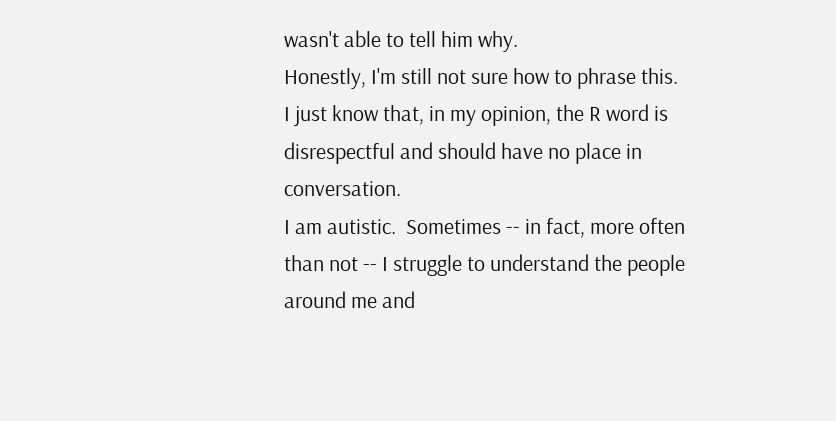wasn't able to tell him why.
Honestly, I'm still not sure how to phrase this.  I just know that, in my opinion, the R word is disrespectful and should have no place in conversation.
I am autistic.  Sometimes -- in fact, more often than not -- I struggle to understand the people around me and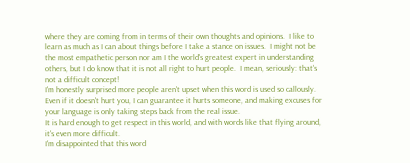where they are coming from in terms of their own thoughts and opinions.  I like to learn as much as I can about things before I take a stance on issues.  I might not be the most empathetic person nor am I the world's greatest expert in understanding others, but I do know that it is not all right to hurt people.  I mean, seriously: that's not a difficult concept!
I'm honestly surprised more people aren't upset when this word is used so callously.  Even if it doesn't hurt you, I can guarantee it hurts someone, and making excuses for your language is only taking steps back from the real issue.
It is hard enough to get respect in this world, and with words like that flying around, it's even more difficult.
I'm disappointed that this word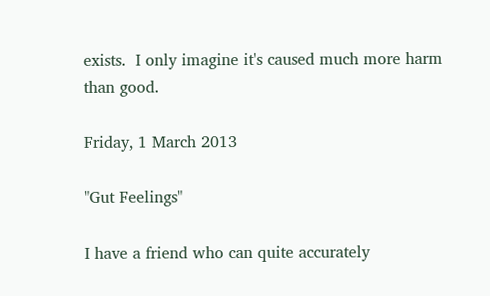exists.  I only imagine it's caused much more harm than good.

Friday, 1 March 2013

"Gut Feelings"

I have a friend who can quite accurately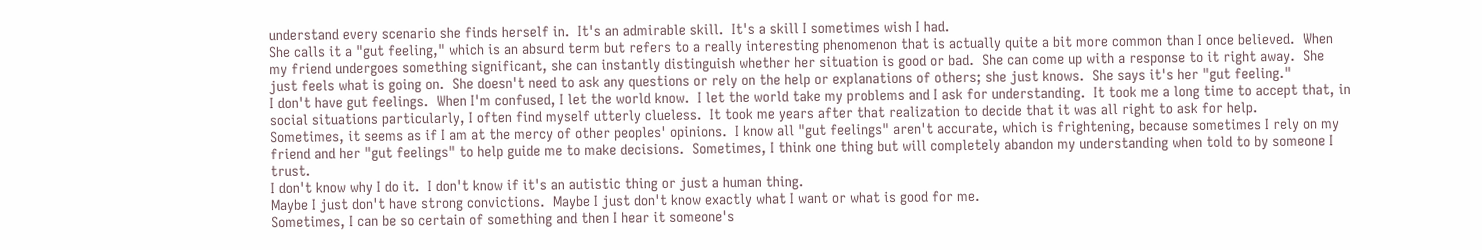understand every scenario she finds herself in.  It's an admirable skill.  It's a skill I sometimes wish I had.
She calls it a "gut feeling," which is an absurd term but refers to a really interesting phenomenon that is actually quite a bit more common than I once believed.  When my friend undergoes something significant, she can instantly distinguish whether her situation is good or bad.  She can come up with a response to it right away.  She just feels what is going on.  She doesn't need to ask any questions or rely on the help or explanations of others; she just knows.  She says it's her "gut feeling."
I don't have gut feelings.  When I'm confused, I let the world know.  I let the world take my problems and I ask for understanding.  It took me a long time to accept that, in social situations particularly, I often find myself utterly clueless.  It took me years after that realization to decide that it was all right to ask for help.
Sometimes, it seems as if I am at the mercy of other peoples' opinions.  I know all "gut feelings" aren't accurate, which is frightening, because sometimes I rely on my friend and her "gut feelings" to help guide me to make decisions.  Sometimes, I think one thing but will completely abandon my understanding when told to by someone I trust.
I don't know why I do it.  I don't know if it's an autistic thing or just a human thing.
Maybe I just don't have strong convictions.  Maybe I just don't know exactly what I want or what is good for me.
Sometimes, I can be so certain of something and then I hear it someone's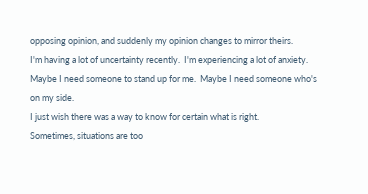opposing opinion, and suddenly my opinion changes to mirror theirs.
I'm having a lot of uncertainty recently.  I'm experiencing a lot of anxiety.
Maybe I need someone to stand up for me.  Maybe I need someone who's on my side.
I just wish there was a way to know for certain what is right.
Sometimes, situations are too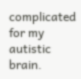complicated for my autistic brain.